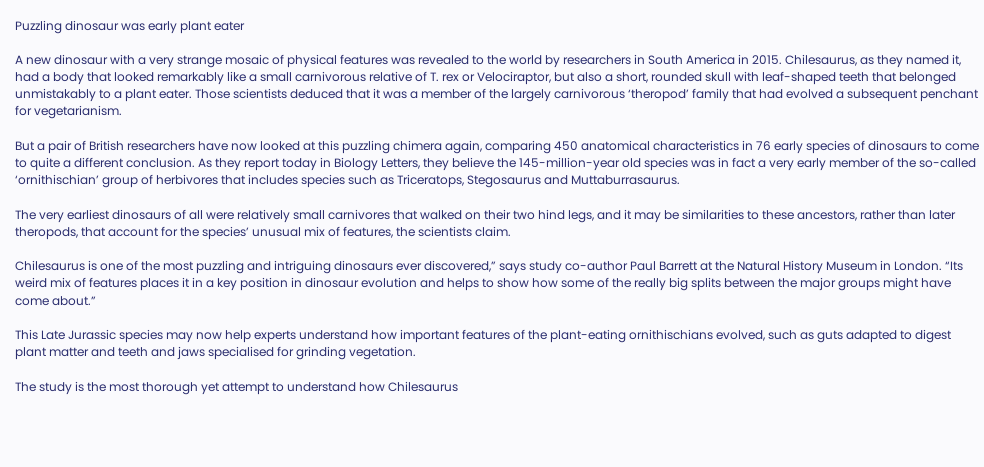Puzzling dinosaur was early plant eater

A new dinosaur with a very strange mosaic of physical features was revealed to the world by researchers in South America in 2015. Chilesaurus, as they named it, had a body that looked remarkably like a small carnivorous relative of T. rex or Velociraptor, but also a short, rounded skull with leaf-shaped teeth that belonged unmistakably to a plant eater. Those scientists deduced that it was a member of the largely carnivorous ‘theropod’ family that had evolved a subsequent penchant for vegetarianism.

But a pair of British researchers have now looked at this puzzling chimera again, comparing 450 anatomical characteristics in 76 early species of dinosaurs to come to quite a different conclusion. As they report today in Biology Letters, they believe the 145-million-year old species was in fact a very early member of the so-called ‘ornithischian’ group of herbivores that includes species such as Triceratops, Stegosaurus and Muttaburrasaurus.

The very earliest dinosaurs of all were relatively small carnivores that walked on their two hind legs, and it may be similarities to these ancestors, rather than later theropods, that account for the species’ unusual mix of features, the scientists claim.

Chilesaurus is one of the most puzzling and intriguing dinosaurs ever discovered,” says study co-author Paul Barrett at the Natural History Museum in London. “Its weird mix of features places it in a key position in dinosaur evolution and helps to show how some of the really big splits between the major groups might have come about.”

This Late Jurassic species may now help experts understand how important features of the plant-eating ornithischians evolved, such as guts adapted to digest plant matter and teeth and jaws specialised for grinding vegetation.

The study is the most thorough yet attempt to understand how Chilesaurus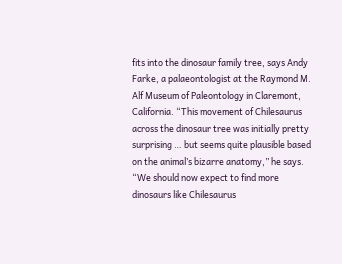fits into the dinosaur family tree, says Andy Farke, a palaeontologist at the Raymond M. Alf Museum of Paleontology in Claremont, California. “This movement of Chilesaurus across the dinosaur tree was initially pretty surprising … but seems quite plausible based on the animal’s bizarre anatomy,” he says. “We should now expect to find more dinosaurs like Chilesaurus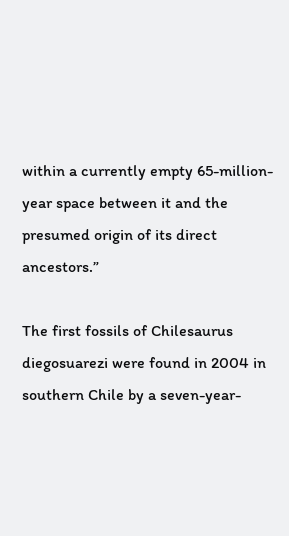within a currently empty 65-million-year space between it and the presumed origin of its direct ancestors.”

The first fossils of Chilesaurus diegosuarezi were found in 2004 in southern Chile by a seven-year-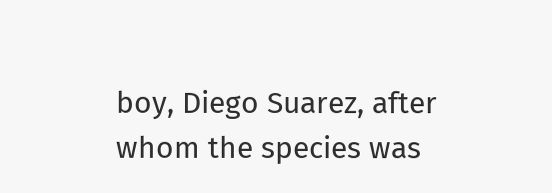boy, Diego Suarez, after whom the species was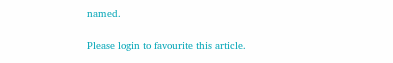named.

Please login to favourite this article.